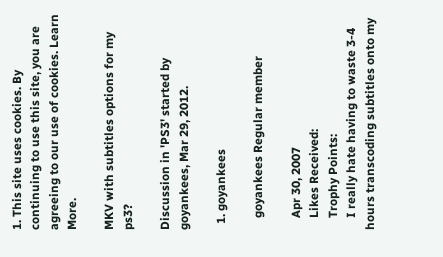1. This site uses cookies. By continuing to use this site, you are agreeing to our use of cookies. Learn More.

MKV with subtitles options for my ps3?

Discussion in 'PS3' started by goyankees, Mar 29, 2012.

  1. goyankees

    goyankees Regular member

    Apr 30, 2007
    Likes Received:
    Trophy Points:
    I really hate having to waste 3-4 hours transcoding subtitles onto my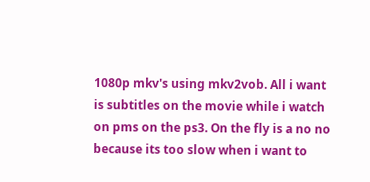1080p mkv's using mkv2vob. All i want is subtitles on the movie while i watch on pms on the ps3. On the fly is a no no because its too slow when i want to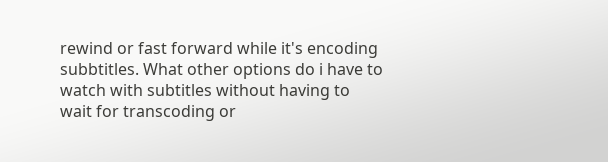rewind or fast forward while it's encoding subbtitles. What other options do i have to watch with subtitles without having to wait for transcoding or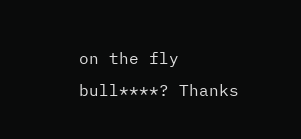on the fly bull****? Thanks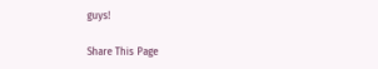guys!

Share This Page